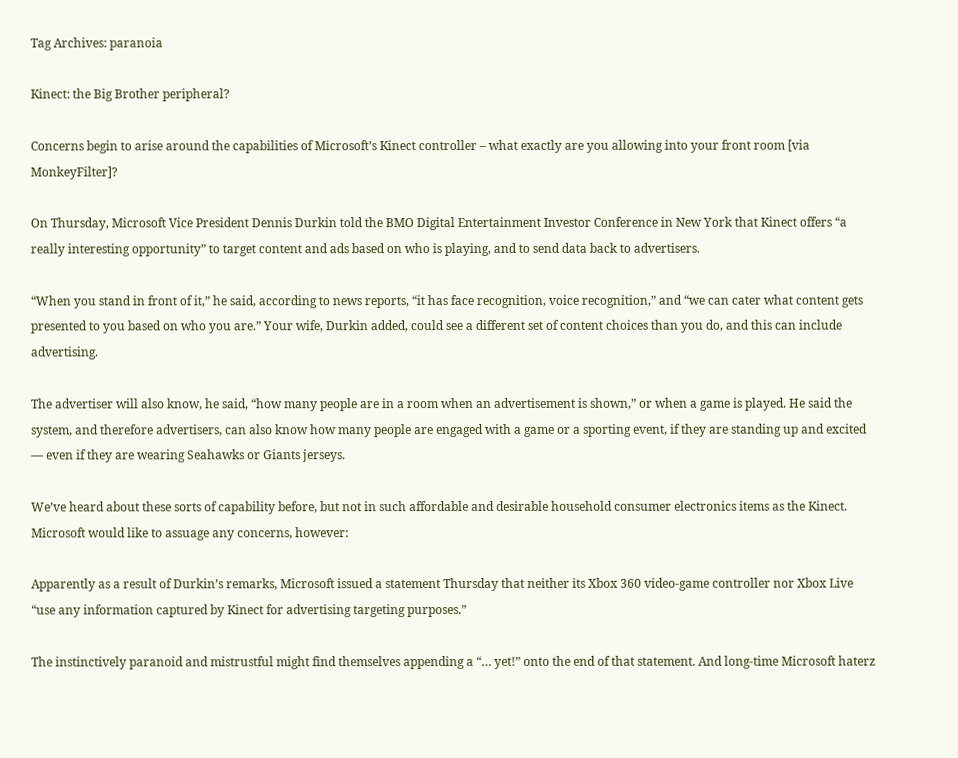Tag Archives: paranoia

Kinect: the Big Brother peripheral?

Concerns begin to arise around the capabilities of Microsoft’s Kinect controller – what exactly are you allowing into your front room [via MonkeyFilter]?

On Thursday, Microsoft Vice President Dennis Durkin told the BMO Digital Entertainment Investor Conference in New York that Kinect offers “a really interesting opportunity” to target content and ads based on who is playing, and to send data back to advertisers.

“When you stand in front of it,” he said, according to news reports, “it has face recognition, voice recognition,” and “we can cater what content gets presented to you based on who you are.” Your wife, Durkin added, could see a different set of content choices than you do, and this can include advertising.

The advertiser will also know, he said, “how many people are in a room when an advertisement is shown,” or when a game is played. He said the system, and therefore advertisers, can also know how many people are engaged with a game or a sporting event, if they are standing up and excited — even if they are wearing Seahawks or Giants jerseys.

We’ve heard about these sorts of capability before, but not in such affordable and desirable household consumer electronics items as the Kinect. Microsoft would like to assuage any concerns, however:

Apparently as a result of Durkin’s remarks, Microsoft issued a statement Thursday that neither its Xbox 360 video-game controller nor Xbox Live “use any information captured by Kinect for advertising targeting purposes.”

The instinctively paranoid and mistrustful might find themselves appending a “… yet!” onto the end of that statement. And long-time Microsoft haterz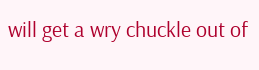will get a wry chuckle out of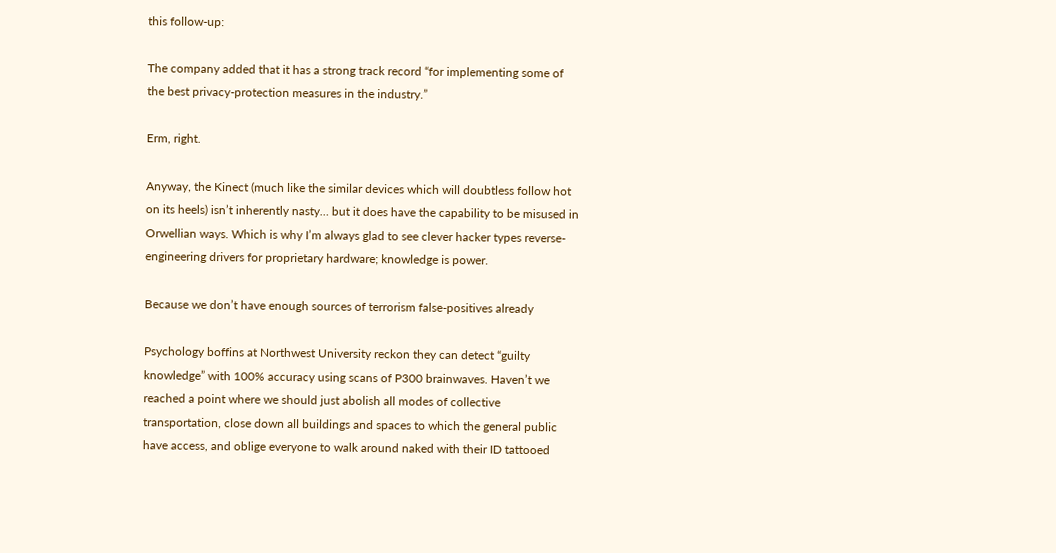this follow-up:

The company added that it has a strong track record “for implementing some of the best privacy-protection measures in the industry.”

Erm, right.

Anyway, the Kinect (much like the similar devices which will doubtless follow hot on its heels) isn’t inherently nasty… but it does have the capability to be misused in Orwellian ways. Which is why I’m always glad to see clever hacker types reverse-engineering drivers for proprietary hardware; knowledge is power.

Because we don’t have enough sources of terrorism false-positives already

Psychology boffins at Northwest University reckon they can detect “guilty knowledge” with 100% accuracy using scans of P300 brainwaves. Haven’t we reached a point where we should just abolish all modes of collective transportation, close down all buildings and spaces to which the general public have access, and oblige everyone to walk around naked with their ID tattooed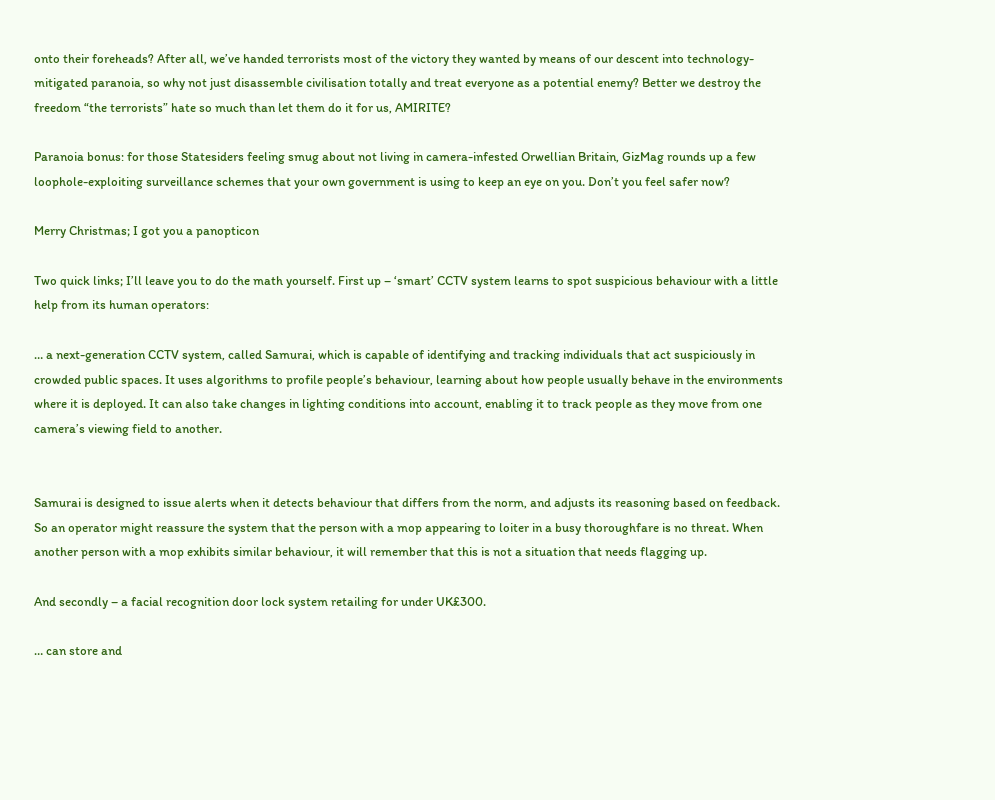onto their foreheads? After all, we’ve handed terrorists most of the victory they wanted by means of our descent into technology-mitigated paranoia, so why not just disassemble civilisation totally and treat everyone as a potential enemy? Better we destroy the freedom “the terrorists” hate so much than let them do it for us, AMIRITE?

Paranoia bonus: for those Statesiders feeling smug about not living in camera-infested Orwellian Britain, GizMag rounds up a few loophole-exploiting surveillance schemes that your own government is using to keep an eye on you. Don’t you feel safer now?

Merry Christmas; I got you a panopticon

Two quick links; I’ll leave you to do the math yourself. First up – ‘smart’ CCTV system learns to spot suspicious behaviour with a little help from its human operators:

… a next-generation CCTV system, called Samurai, which is capable of identifying and tracking individuals that act suspiciously in crowded public spaces. It uses algorithms to profile people’s behaviour, learning about how people usually behave in the environments where it is deployed. It can also take changes in lighting conditions into account, enabling it to track people as they move from one camera’s viewing field to another.


Samurai is designed to issue alerts when it detects behaviour that differs from the norm, and adjusts its reasoning based on feedback. So an operator might reassure the system that the person with a mop appearing to loiter in a busy thoroughfare is no threat. When another person with a mop exhibits similar behaviour, it will remember that this is not a situation that needs flagging up.

And secondly – a facial recognition door lock system retailing for under UK£300.

… can store and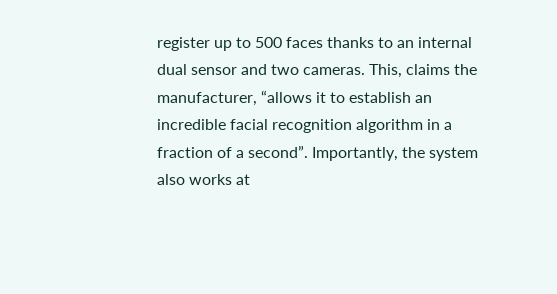register up to 500 faces thanks to an internal dual sensor and two cameras. This, claims the manufacturer, “allows it to establish an incredible facial recognition algorithm in a fraction of a second”. Importantly, the system also works at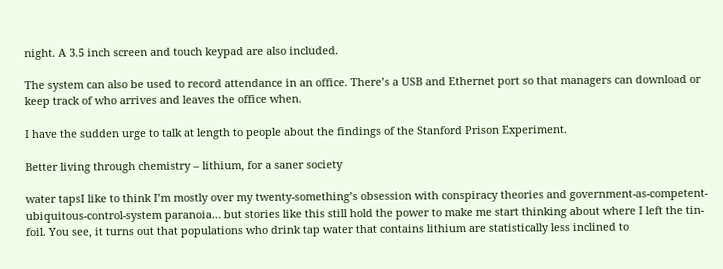night. A 3.5 inch screen and touch keypad are also included.

The system can also be used to record attendance in an office. There’s a USB and Ethernet port so that managers can download or keep track of who arrives and leaves the office when.

I have the sudden urge to talk at length to people about the findings of the Stanford Prison Experiment.

Better living through chemistry – lithium, for a saner society

water tapsI like to think I’m mostly over my twenty-something’s obsession with conspiracy theories and government-as-competent-ubiquitous-control-system paranoia… but stories like this still hold the power to make me start thinking about where I left the tin-foil. You see, it turns out that populations who drink tap water that contains lithium are statistically less inclined to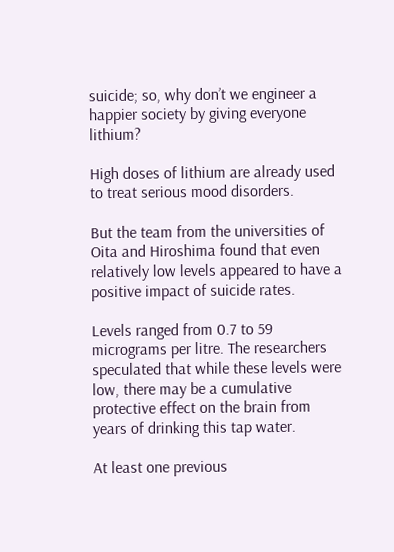suicide; so, why don’t we engineer a happier society by giving everyone lithium?

High doses of lithium are already used to treat serious mood disorders.

But the team from the universities of Oita and Hiroshima found that even relatively low levels appeared to have a positive impact of suicide rates.

Levels ranged from 0.7 to 59 micrograms per litre. The researchers speculated that while these levels were low, there may be a cumulative protective effect on the brain from years of drinking this tap water.

At least one previous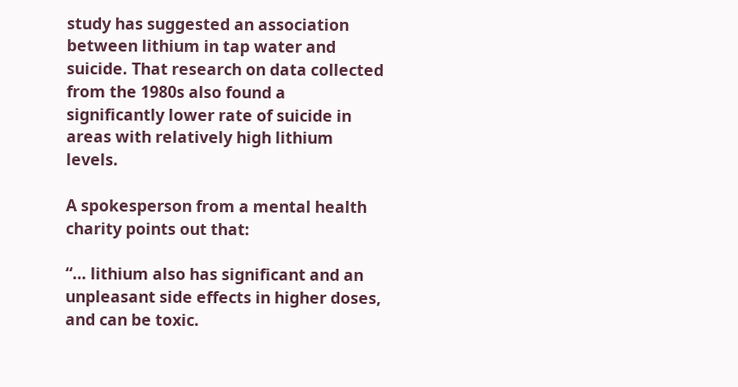study has suggested an association between lithium in tap water and suicide. That research on data collected from the 1980s also found a significantly lower rate of suicide in areas with relatively high lithium levels.

A spokesperson from a mental health charity points out that:

“… lithium also has significant and an unpleasant side effects in higher doses, and can be toxic.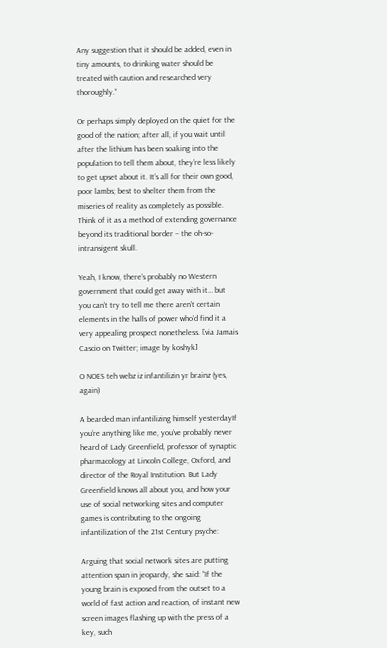Any suggestion that it should be added, even in tiny amounts, to drinking water should be treated with caution and researched very thoroughly.”

Or perhaps simply deployed on the quiet for the good of the nation; after all, if you wait until after the lithium has been soaking into the population to tell them about, they’re less likely to get upset about it. It’s all for their own good, poor lambs; best to shelter them from the miseries of reality as completely as possible. Think of it as a method of extending governance beyond its traditional border – the oh-so-intransigent skull.

Yeah, I know, there’s probably no Western government that could get away with it… but you can’t try to tell me there aren’t certain elements in the halls of power who’d find it a very appealing prospect nonetheless. [via Jamais Cascio on Twitter; image by koshyk]

O NOES teh webz iz infantilizin yr brainz (yes, again)

A bearded man infantilizing himself yesterdayIf you’re anything like me, you’ve probably never heard of Lady Greenfield, professor of synaptic pharmacology at Lincoln College, Oxford, and director of the Royal Institution. But Lady Greenfield knows all about you, and how your use of social networking sites and computer games is contributing to the ongoing infantilization of the 21st Century psyche:

Arguing that social network sites are putting attention span in jeopardy, she said: “If the young brain is exposed from the outset to a world of fast action and reaction, of instant new screen images flashing up with the press of a key, such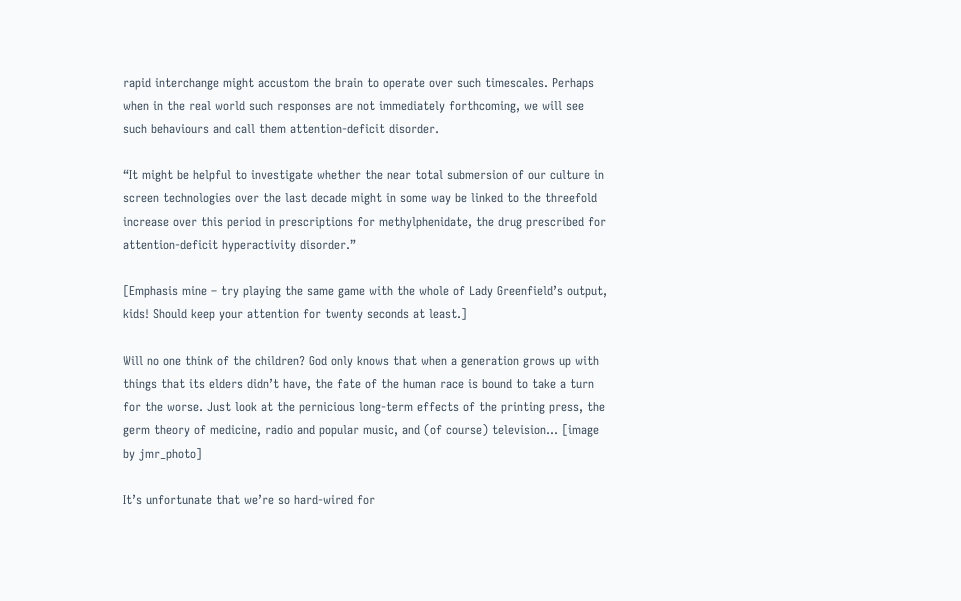rapid interchange might accustom the brain to operate over such timescales. Perhaps when in the real world such responses are not immediately forthcoming, we will see such behaviours and call them attention-deficit disorder.

“It might be helpful to investigate whether the near total submersion of our culture in screen technologies over the last decade might in some way be linked to the threefold increase over this period in prescriptions for methylphenidate, the drug prescribed for attention-deficit hyperactivity disorder.”

[Emphasis mine – try playing the same game with the whole of Lady Greenfield’s output, kids! Should keep your attention for twenty seconds at least.]

Will no one think of the children? God only knows that when a generation grows up with things that its elders didn’t have, the fate of the human race is bound to take a turn for the worse. Just look at the pernicious long-term effects of the printing press, the germ theory of medicine, radio and popular music, and (of course) television… [image by jmr_photo]

It’s unfortunate that we’re so hard-wired for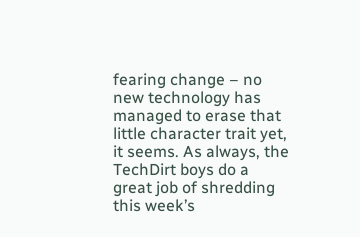fearing change – no new technology has managed to erase that little character trait yet, it seems. As always, the TechDirt boys do a great job of shredding this week’s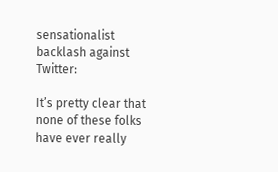sensationalist backlash against Twitter:

It’s pretty clear that none of these folks have ever really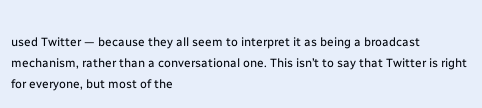used Twitter — because they all seem to interpret it as being a broadcast mechanism, rather than a conversational one. This isn’t to say that Twitter is right for everyone, but most of the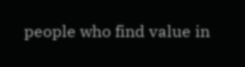people who find value in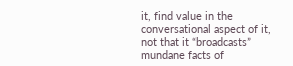it, find value in the conversational aspect of it, not that it “broadcasts” mundane facts of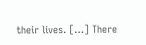their lives. […] There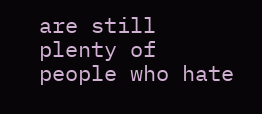are still plenty of people who hate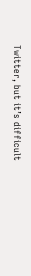Twitter, but it’s difficult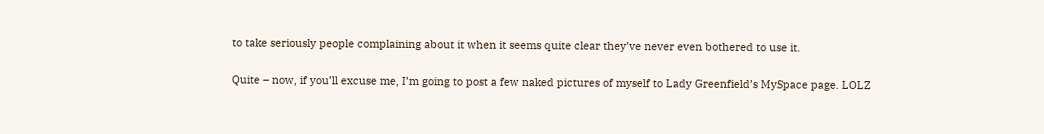to take seriously people complaining about it when it seems quite clear they’ve never even bothered to use it.

Quite – now, if you’ll excuse me, I’m going to post a few naked pictures of myself to Lady Greenfield’s MySpace page. LOLZ